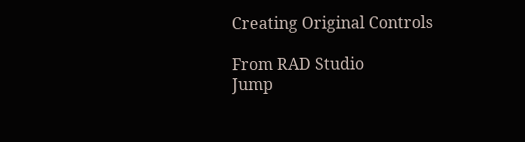Creating Original Controls

From RAD Studio
Jump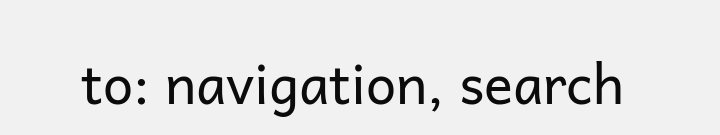to: navigation, search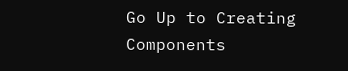Go Up to Creating Components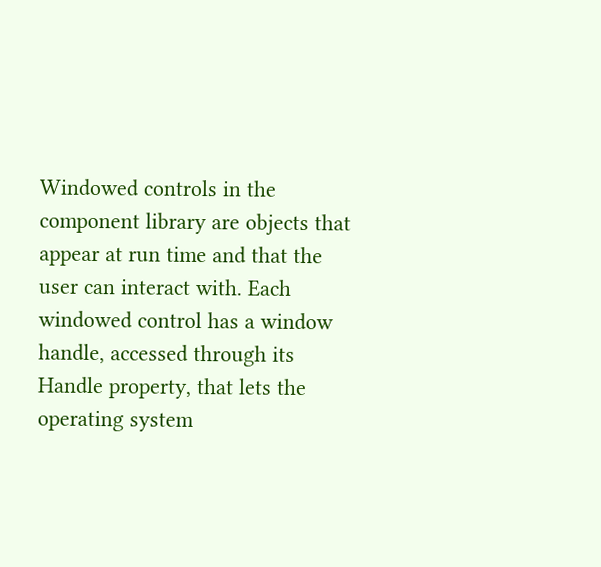Windowed controls in the component library are objects that appear at run time and that the user can interact with. Each windowed control has a window handle, accessed through its Handle property, that lets the operating system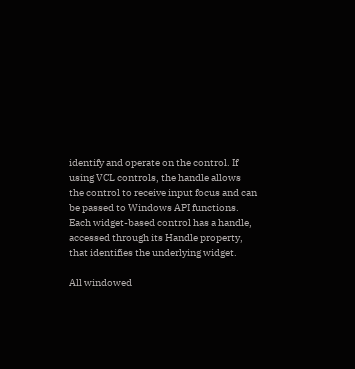identify and operate on the control. If using VCL controls, the handle allows the control to receive input focus and can be passed to Windows API functions. Each widget-based control has a handle, accessed through its Handle property, that identifies the underlying widget.

All windowed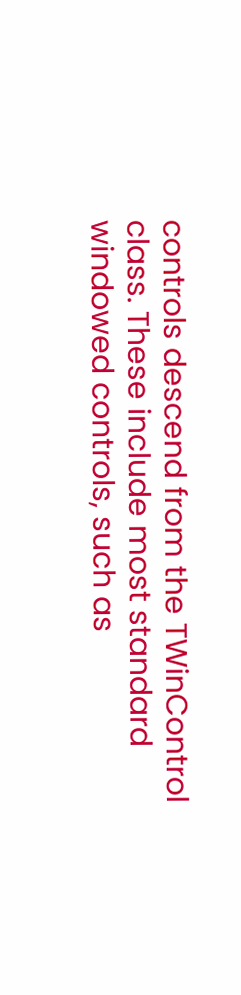controls descend from the TWinControl class. These include most standard windowed controls, such as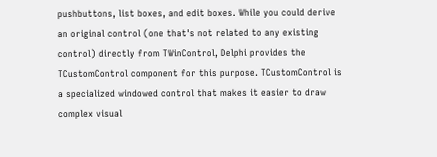pushbuttons, list boxes, and edit boxes. While you could derive an original control (one that's not related to any existing control) directly from TWinControl, Delphi provides the TCustomControl component for this purpose. TCustomControl is a specialized windowed control that makes it easier to draw complex visual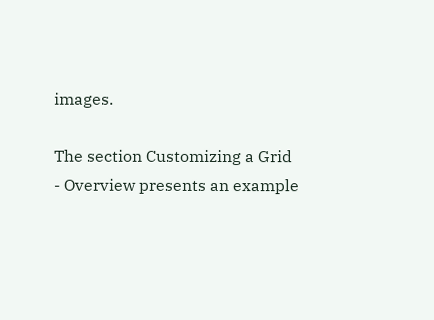images.

The section Customizing a Grid - Overview presents an example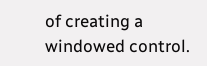of creating a windowed control.